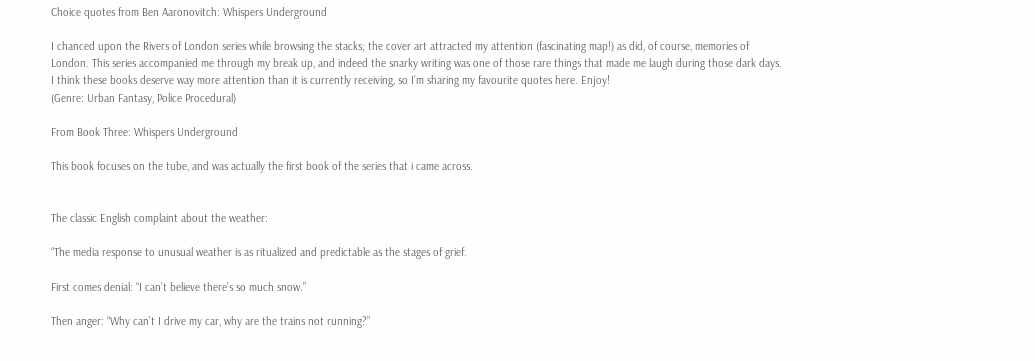Choice quotes from Ben Aaronovitch: Whispers Underground

I chanced upon the Rivers of London series while browsing the stacks; the cover art attracted my attention (fascinating map!) as did, of course, memories of London. This series accompanied me through my break up, and indeed the snarky writing was one of those rare things that made me laugh during those dark days. I think these books deserve way more attention than it is currently receiving, so I’m sharing my favourite quotes here. Enjoy!
(Genre: Urban Fantasy, Police Procedural)

From Book Three: Whispers Underground

This book focuses on the tube, and was actually the first book of the series that i came across.


The classic English complaint about the weather:

“The media response to unusual weather is as ritualized and predictable as the stages of grief.

First comes denial: “I can’t believe there’s so much snow.”

Then anger: “Why can’t I drive my car, why are the trains not running?”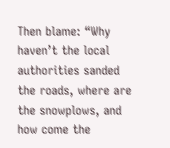Then blame: “Why haven’t the local authorities sanded the roads, where are the snowplows, and how come the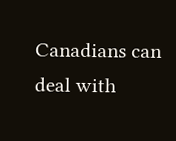Canadians can deal with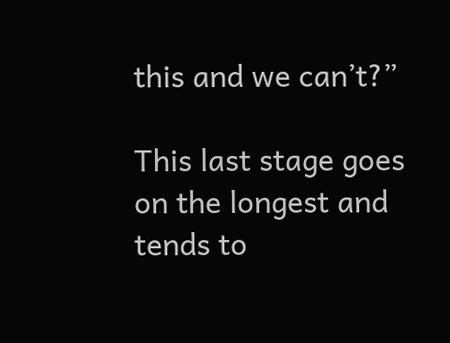this and we can’t?”

This last stage goes on the longest and tends to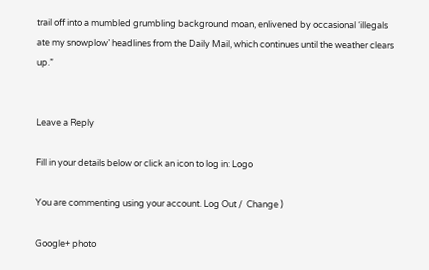trail off into a mumbled grumbling background moan, enlivened by occasional ‘illegals ate my snowplow’ headlines from the Daily Mail, which continues until the weather clears up.”


Leave a Reply

Fill in your details below or click an icon to log in: Logo

You are commenting using your account. Log Out /  Change )

Google+ photo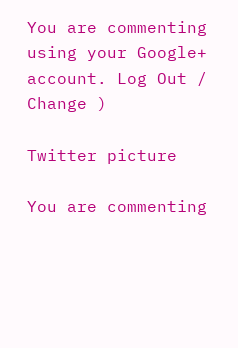You are commenting using your Google+ account. Log Out /  Change )

Twitter picture

You are commenting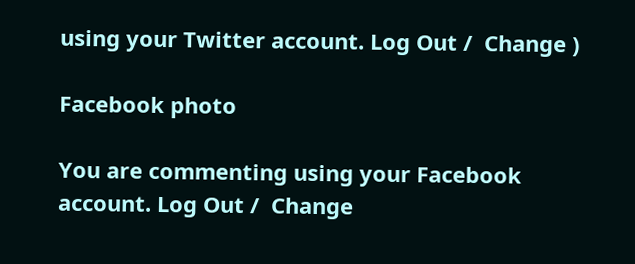using your Twitter account. Log Out /  Change )

Facebook photo

You are commenting using your Facebook account. Log Out /  Change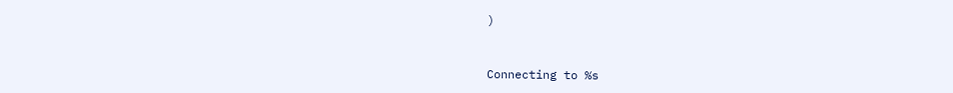)


Connecting to %s